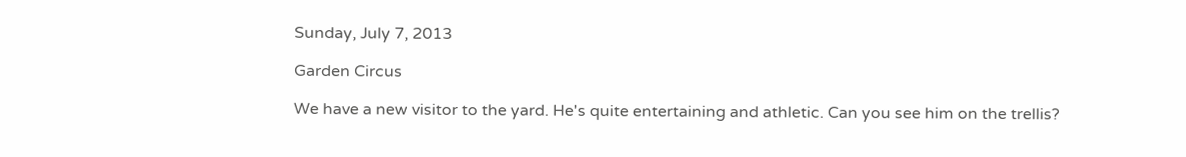Sunday, July 7, 2013

Garden Circus

We have a new visitor to the yard. He's quite entertaining and athletic. Can you see him on the trellis?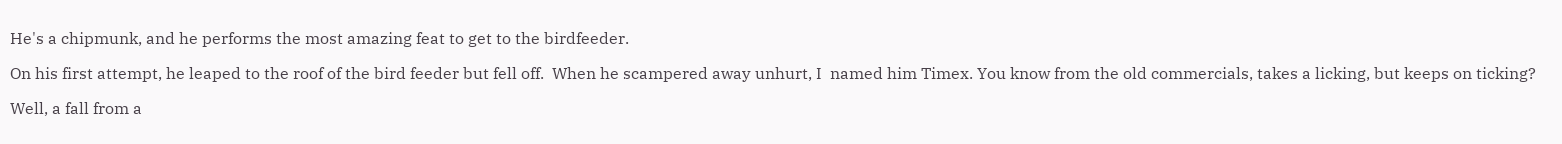He's a chipmunk, and he performs the most amazing feat to get to the birdfeeder.

On his first attempt, he leaped to the roof of the bird feeder but fell off.  When he scampered away unhurt, I  named him Timex. You know from the old commercials, takes a licking, but keeps on ticking?

Well, a fall from a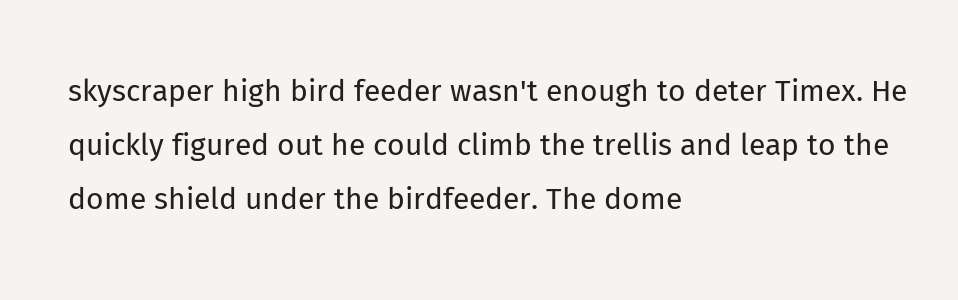skyscraper high bird feeder wasn't enough to deter Timex. He quickly figured out he could climb the trellis and leap to the dome shield under the birdfeeder. The dome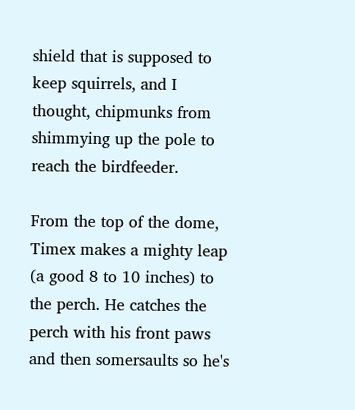shield that is supposed to keep squirrels, and I thought, chipmunks from shimmying up the pole to reach the birdfeeder.

From the top of the dome, Timex makes a mighty leap (a good 8 to 10 inches) to the perch. He catches the perch with his front paws and then somersaults so he's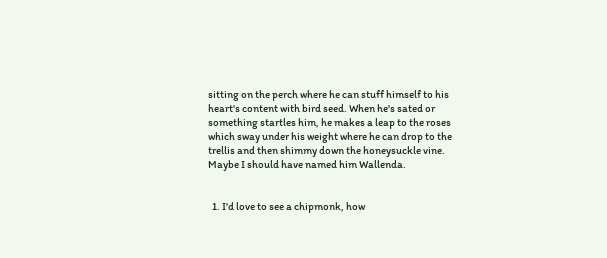sitting on the perch where he can stuff himself to his heart's content with bird seed. When he's sated or something startles him, he makes a leap to the roses which sway under his weight where he can drop to the trellis and then shimmy down the honeysuckle vine. Maybe I should have named him Wallenda.


  1. I'd love to see a chipmonk, how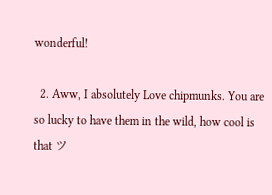wonderful!

  2. Aww, I absolutely Love chipmunks. You are so lucky to have them in the wild, how cool is that ツ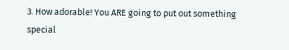3. How adorable! You ARE going to put out something special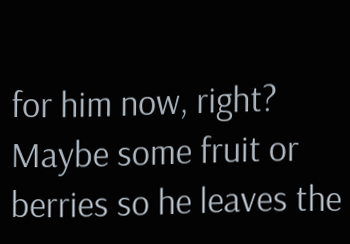for him now, right? Maybe some fruit or berries so he leaves the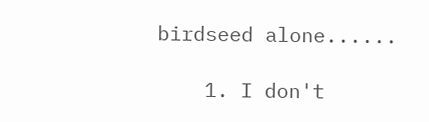birdseed alone......

    1. I don't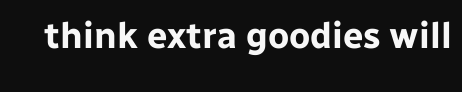think extra goodies will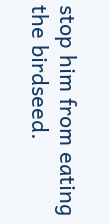stop him from eating the birdseed.